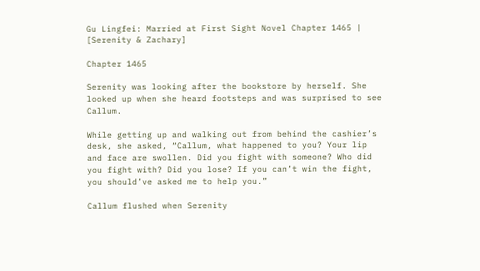Gu Lingfei: Married at First Sight Novel Chapter 1465 | [Serenity & Zachary]

Chapter 1465

Serenity was looking after the bookstore by herself. She looked up when she heard footsteps and was surprised to see Callum.

While getting up and walking out from behind the cashier’s desk, she asked, “Callum, what happened to you? Your lip and face are swollen. Did you fight with someone? Who did you fight with? Did you lose? If you can’t win the fight, you should’ve asked me to help you.”

Callum flushed when Serenity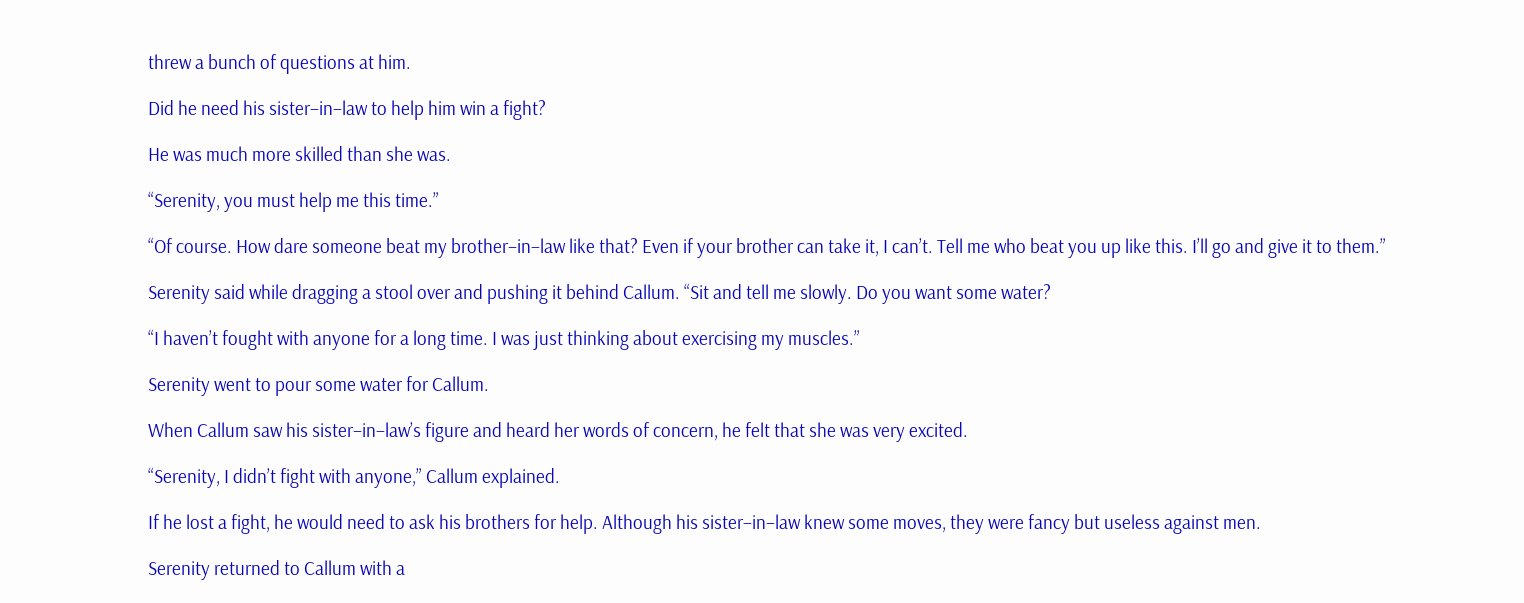threw a bunch of questions at him.

Did he need his sister–in–law to help him win a fight?

He was much more skilled than she was.

“Serenity, you must help me this time.”

“Of course. How dare someone beat my brother–in–law like that? Even if your brother can take it, I can’t. Tell me who beat you up like this. I’ll go and give it to them.”

Serenity said while dragging a stool over and pushing it behind Callum. “Sit and tell me slowly. Do you want some water?

“I haven’t fought with anyone for a long time. I was just thinking about exercising my muscles.”

Serenity went to pour some water for Callum.

When Callum saw his sister–in–law’s figure and heard her words of concern, he felt that she was very excited.

“Serenity, I didn’t fight with anyone,” Callum explained.

If he lost a fight, he would need to ask his brothers for help. Although his sister–in–law knew some moves, they were fancy but useless against men.

Serenity returned to Callum with a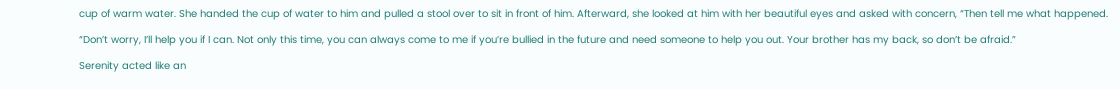cup of warm water. She handed the cup of water to him and pulled a stool over to sit in front of him. Afterward, she looked at him with her beautiful eyes and asked with concern, “Then tell me what happened.

“Don’t worry, I’ll help you if I can. Not only this time, you can always come to me if you’re bullied in the future and need someone to help you out. Your brother has my back, so don’t be afraid.”

Serenity acted like an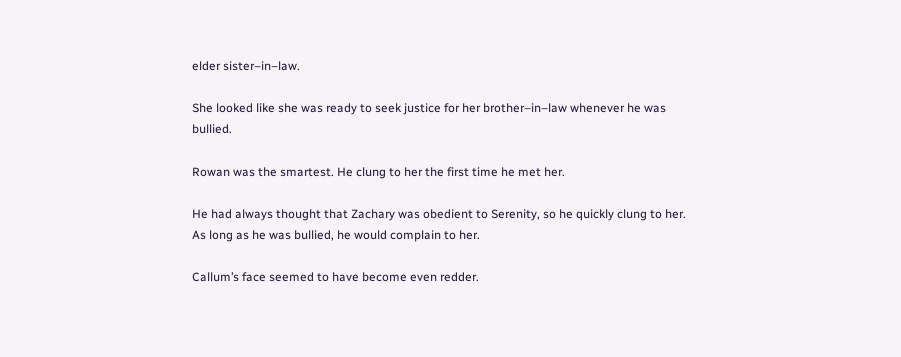elder sister–in–law.

She looked like she was ready to seek justice for her brother–in–law whenever he was bullied.

Rowan was the smartest. He clung to her the first time he met her.

He had always thought that Zachary was obedient to Serenity, so he quickly clung to her. As long as he was bullied, he would complain to her.

Callum’s face seemed to have become even redder.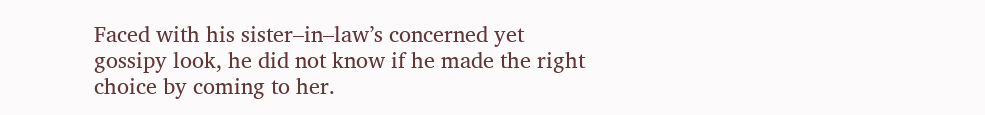Faced with his sister–in–law’s concerned yet gossipy look, he did not know if he made the right choice by coming to her.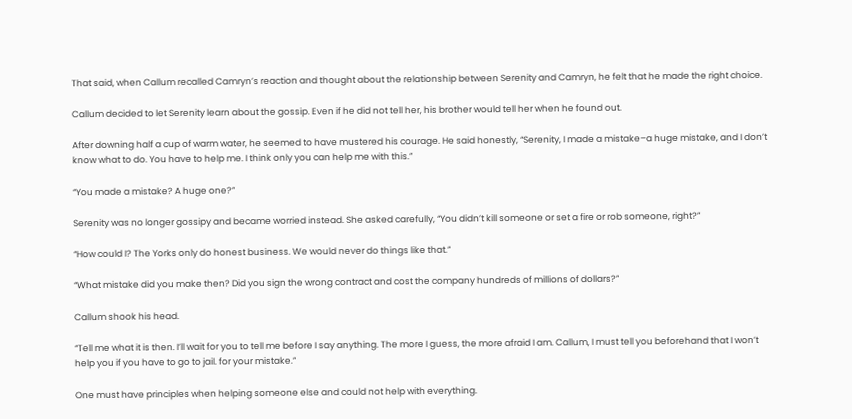That said, when Callum recalled Camryn’s reaction and thought about the relationship between Serenity and Camryn, he felt that he made the right choice.

Callum decided to let Serenity learn about the gossip. Even if he did not tell her, his brother would tell her when he found out.

After downing half a cup of warm water, he seemed to have mustered his courage. He said honestly, “Serenity, I made a mistake–a huge mistake, and I don’t know what to do. You have to help me. I think only you can help me with this.”

“You made a mistake? A huge one?”

Serenity was no longer gossipy and became worried instead. She asked carefully, “You didn’t kill someone or set a fire or rob someone, right?”

“How could I? The Yorks only do honest business. We would never do things like that.”

“What mistake did you make then? Did you sign the wrong contract and cost the company hundreds of millions of dollars?”

Callum shook his head.

“Tell me what it is then. I’ll wait for you to tell me before I say anything. The more I guess, the more afraid I am. Callum, I must tell you beforehand that I won’t help you if you have to go to jail. for your mistake.”

One must have principles when helping someone else and could not help with everything.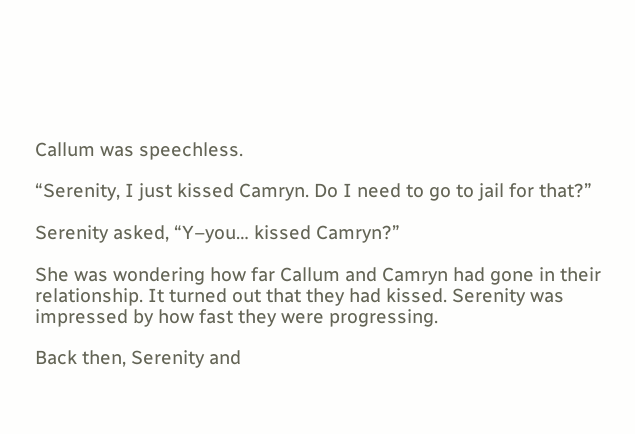Callum was speechless.

“Serenity, I just kissed Camryn. Do I need to go to jail for that?”

Serenity asked, “Y–you… kissed Camryn?”

She was wondering how far Callum and Camryn had gone in their relationship. It turned out that they had kissed. Serenity was impressed by how fast they were progressing.

Back then, Serenity and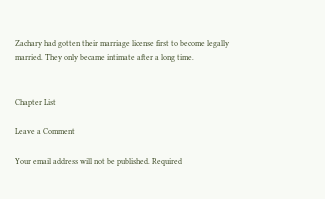Zachary had gotten their marriage license first to become legally married. They only became intimate after a long time.


Chapter List

Leave a Comment

Your email address will not be published. Required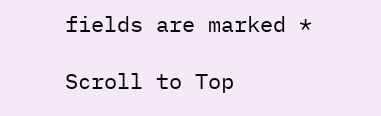fields are marked *

Scroll to Top